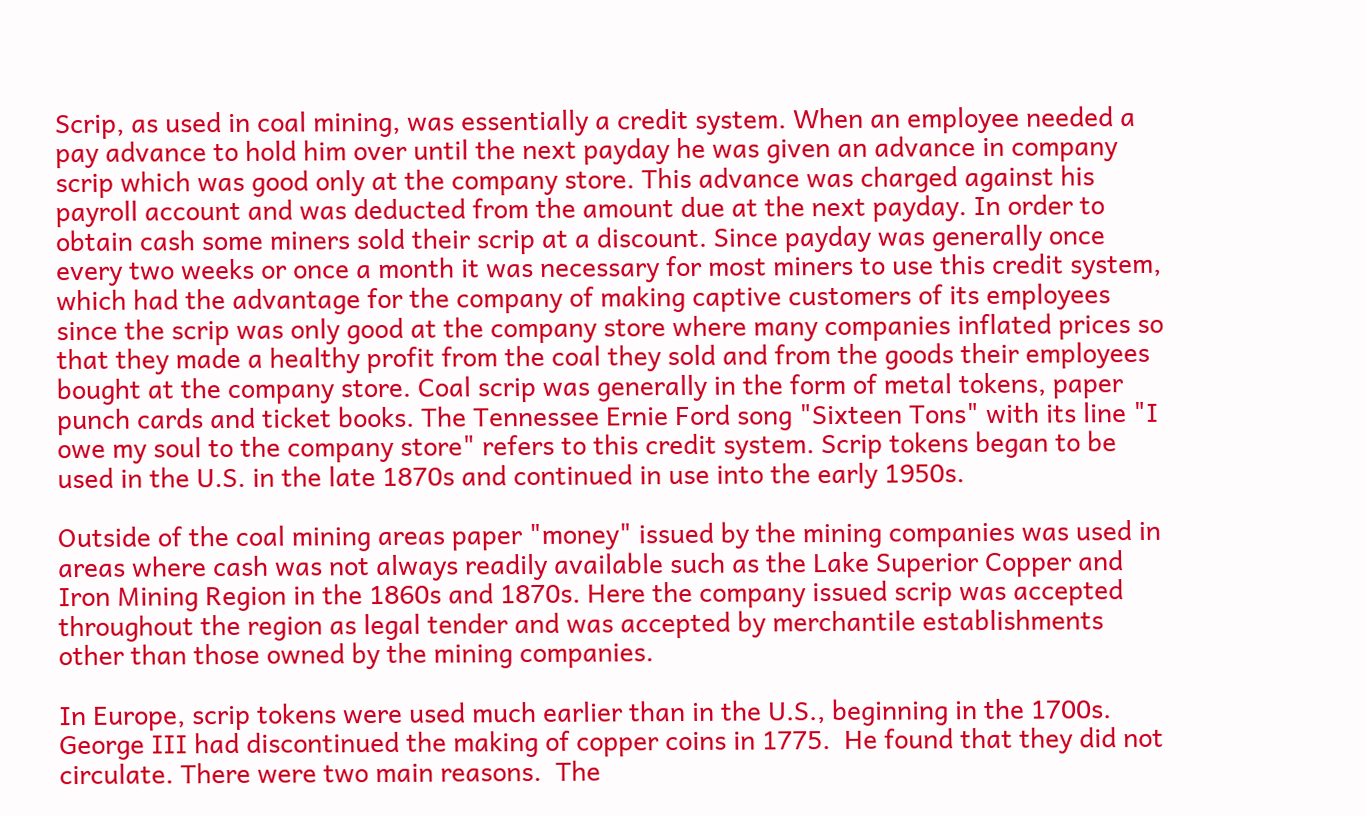Scrip, as used in coal mining, was essentially a credit system. When an employee needed a pay advance to hold him over until the next payday he was given an advance in company scrip which was good only at the company store. This advance was charged against his payroll account and was deducted from the amount due at the next payday. In order to obtain cash some miners sold their scrip at a discount. Since payday was generally once every two weeks or once a month it was necessary for most miners to use this credit system, which had the advantage for the company of making captive customers of its employees since the scrip was only good at the company store where many companies inflated prices so that they made a healthy profit from the coal they sold and from the goods their employees bought at the company store. Coal scrip was generally in the form of metal tokens, paper punch cards and ticket books. The Tennessee Ernie Ford song "Sixteen Tons" with its line "I owe my soul to the company store" refers to this credit system. Scrip tokens began to be used in the U.S. in the late 1870s and continued in use into the early 1950s.

Outside of the coal mining areas paper "money" issued by the mining companies was used in areas where cash was not always readily available such as the Lake Superior Copper and Iron Mining Region in the 1860s and 1870s. Here the company issued scrip was accepted throughout the region as legal tender and was accepted by merchantile establishments other than those owned by the mining companies.

In Europe, scrip tokens were used much earlier than in the U.S., beginning in the 1700s.
George III had discontinued the making of copper coins in 1775.  He found that they did not circulate. There were two main reasons.  The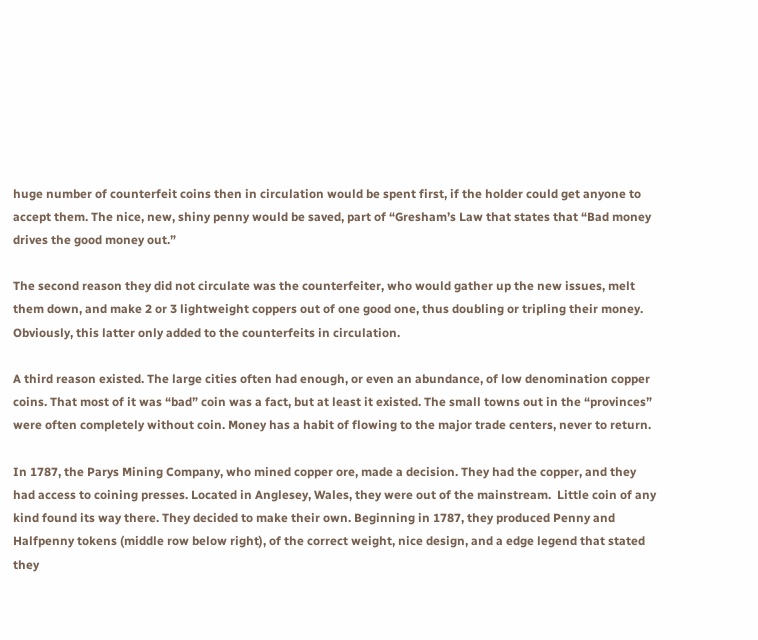huge number of counterfeit coins then in circulation would be spent first, if the holder could get anyone to accept them. The nice, new, shiny penny would be saved, part of “Gresham’s Law that states that “Bad money drives the good money out.”

The second reason they did not circulate was the counterfeiter, who would gather up the new issues, melt them down, and make 2 or 3 lightweight coppers out of one good one, thus doubling or tripling their money. Obviously, this latter only added to the counterfeits in circulation.

A third reason existed. The large cities often had enough, or even an abundance, of low denomination copper coins. That most of it was “bad” coin was a fact, but at least it existed. The small towns out in the “provinces” were often completely without coin. Money has a habit of flowing to the major trade centers, never to return.

In 1787, the Parys Mining Company, who mined copper ore, made a decision. They had the copper, and they had access to coining presses. Located in Anglesey, Wales, they were out of the mainstream.  Little coin of any kind found its way there. They decided to make their own. Beginning in 1787, they produced Penny and Halfpenny tokens (middle row below right), of the correct weight, nice design, and a edge legend that stated they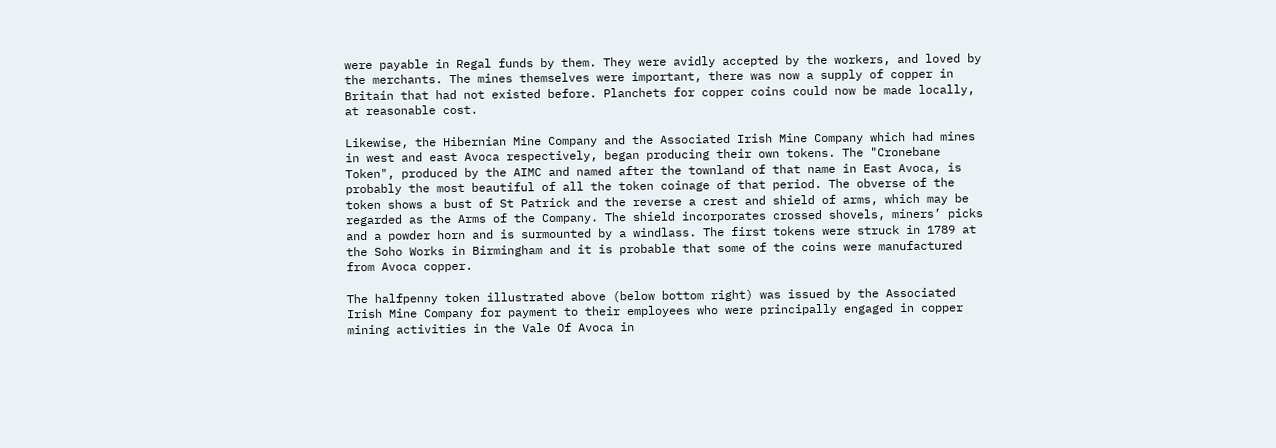were payable in Regal funds by them. They were avidly accepted by the workers, and loved by the merchants. The mines themselves were important, there was now a supply of copper in Britain that had not existed before. Planchets for copper coins could now be made locally, at reasonable cost.

Likewise, the Hibernian Mine Company and the Associated Irish Mine Company which had mines in west and east Avoca respectively, began producing their own tokens. The "Cronebane Token", produced by the AIMC and named after the townland of that name in East Avoca, is probably the most beautiful of all the token coinage of that period. The obverse of the token shows a bust of St Patrick and the reverse a crest and shield of arms, which may be regarded as the Arms of the Company. The shield incorporates crossed shovels, miners’ picks and a powder horn and is surmounted by a windlass. The first tokens were struck in 1789 at the Soho Works in Birmingham and it is probable that some of the coins were manufactured from Avoca copper.

The halfpenny token illustrated above (below bottom right) was issued by the Associated Irish Mine Company for payment to their employees who were principally engaged in copper mining activities in the Vale Of Avoca in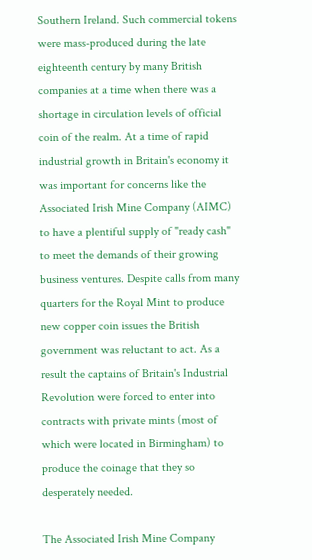Southern Ireland. Such commercial tokens were mass-produced during the late eighteenth century by many British companies at a time when there was a shortage in circulation levels of official coin of the realm. At a time of rapid industrial growth in Britain's economy it was important for concerns like the Associated Irish Mine Company (AIMC) to have a plentiful supply of "ready cash" to meet the demands of their growing business ventures. Despite calls from many quarters for the Royal Mint to produce new copper coin issues the British government was reluctant to act. As a result the captains of Britain's Industrial Revolution were forced to enter into contracts with private mints (most of which were located in Birmingham) to produce the coinage that they so desperately needed.

The Associated Irish Mine Company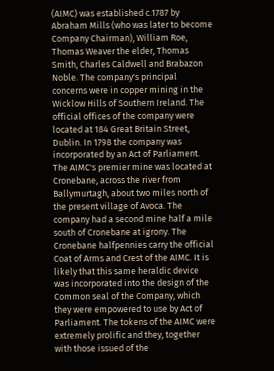(AIMC) was established c.1787 by Abraham Mills (who was later to become Company Chairman), William Roe, Thomas Weaver the elder, Thomas Smith, Charles Caldwell and Brabazon Noble. The company's principal concerns were in copper mining in the Wicklow Hills of Southern Ireland. The official offices of the company were located at 184 Great Britain Street, Dublin. In 1798 the company was incorporated by an Act of Parliament. The AIMC's premier mine was located at Cronebane, across the river from Ballymurtagh, about two miles north of the present village of Avoca. The company had a second mine half a mile south of Cronebane at igrony. The Cronebane halfpennies carry the official Coat of Arms and Crest of the AIMC. It is likely that this same heraldic device was incorporated into the design of the Common seal of the Company, which they were empowered to use by Act of Parliament. The tokens of the AIMC were extremely prolific and they, together with those issued of the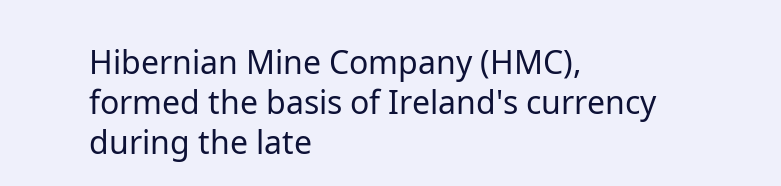Hibernian Mine Company (HMC), formed the basis of Ireland's currency during the late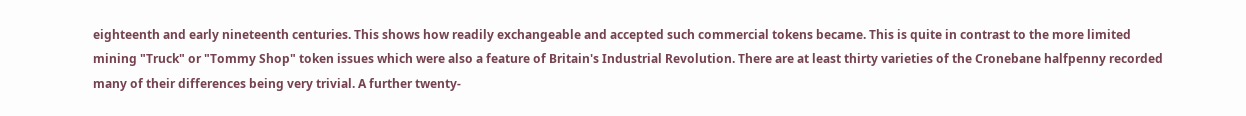eighteenth and early nineteenth centuries. This shows how readily exchangeable and accepted such commercial tokens became. This is quite in contrast to the more limited mining "Truck" or "Tommy Shop" token issues which were also a feature of Britain's Industrial Revolution. There are at least thirty varieties of the Cronebane halfpenny recorded many of their differences being very trivial. A further twenty-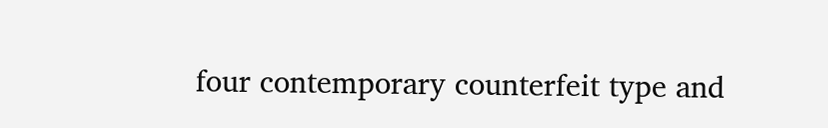four contemporary counterfeit type and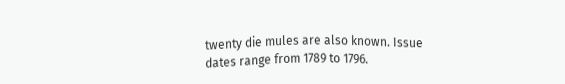twenty die mules are also known. Issue dates range from 1789 to 1796.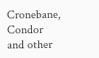Cronebane, Condor and other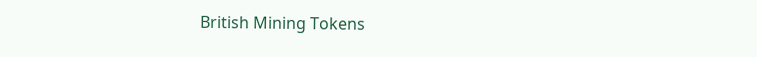British Mining Tokens